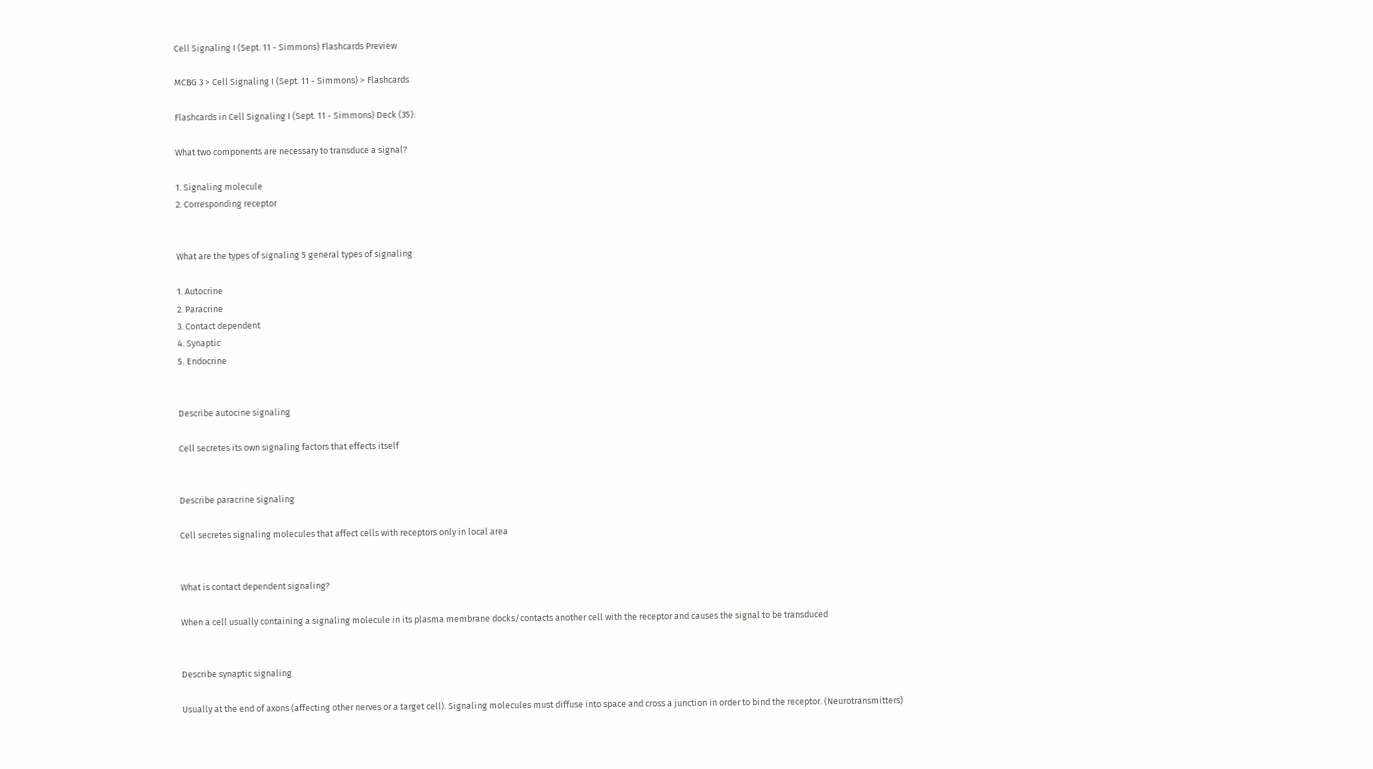Cell Signaling I (Sept. 11 - Simmons) Flashcards Preview

MCBG 3 > Cell Signaling I (Sept. 11 - Simmons) > Flashcards

Flashcards in Cell Signaling I (Sept. 11 - Simmons) Deck (35):

What two components are necessary to transduce a signal?

1. Signaling molecule
2. Corresponding receptor


What are the types of signaling 5 general types of signaling

1. Autocrine
2. Paracrine
3. Contact dependent
4. Synaptic
5. Endocrine


Describe autocine signaling

Cell secretes its own signaling factors that effects itself


Describe paracrine signaling

Cell secretes signaling molecules that affect cells with receptors only in local area


What is contact dependent signaling?

When a cell usually containing a signaling molecule in its plasma membrane docks/contacts another cell with the receptor and causes the signal to be transduced


Describe synaptic signaling

Usually at the end of axons (affecting other nerves or a target cell). Signaling molecules must diffuse into space and cross a junction in order to bind the receptor. (Neurotransmitters)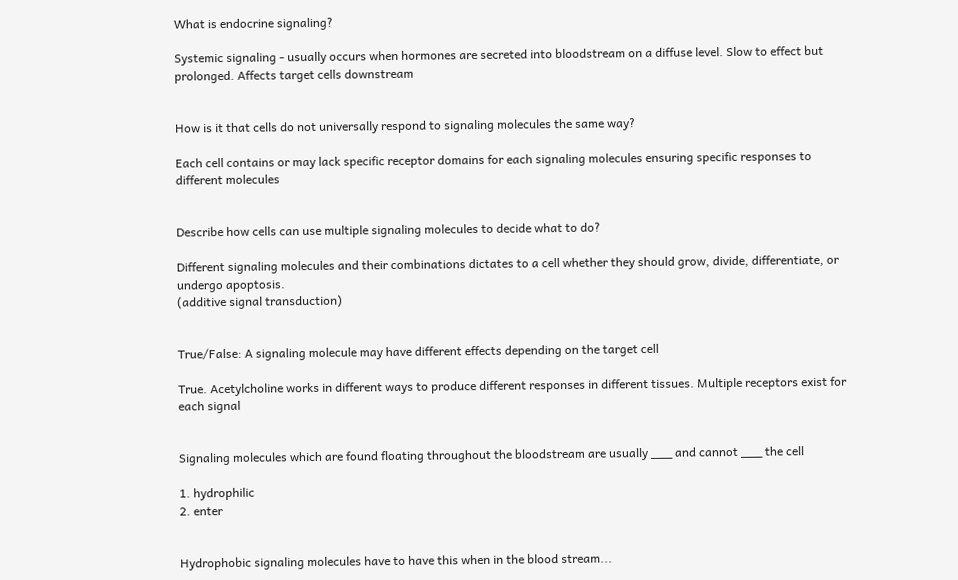What is endocrine signaling?

Systemic signaling - usually occurs when hormones are secreted into bloodstream on a diffuse level. Slow to effect but prolonged. Affects target cells downstream


How is it that cells do not universally respond to signaling molecules the same way?

Each cell contains or may lack specific receptor domains for each signaling molecules ensuring specific responses to different molecules


Describe how cells can use multiple signaling molecules to decide what to do?

Different signaling molecules and their combinations dictates to a cell whether they should grow, divide, differentiate, or undergo apoptosis.
(additive signal transduction)


True/False: A signaling molecule may have different effects depending on the target cell

True. Acetylcholine works in different ways to produce different responses in different tissues. Multiple receptors exist for each signal


Signaling molecules which are found floating throughout the bloodstream are usually ___ and cannot ___ the cell

1. hydrophilic
2. enter


Hydrophobic signaling molecules have to have this when in the blood stream...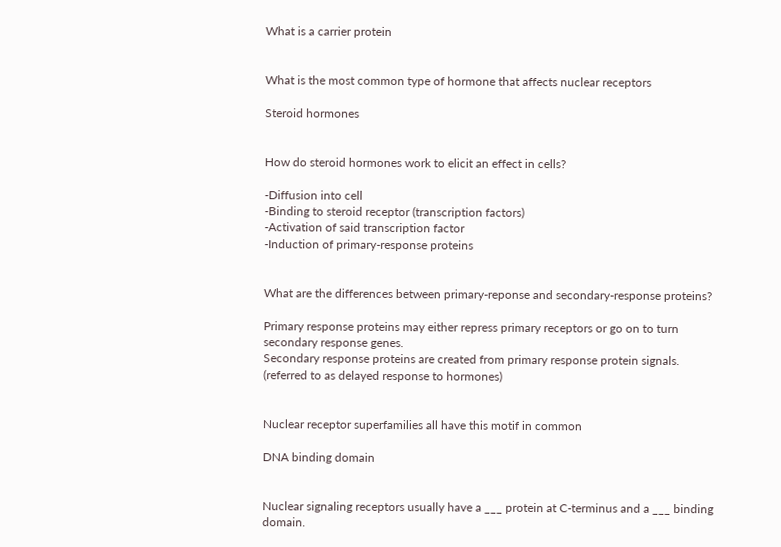What is a carrier protein


What is the most common type of hormone that affects nuclear receptors

Steroid hormones


How do steroid hormones work to elicit an effect in cells?

-Diffusion into cell
-Binding to steroid receptor (transcription factors)
-Activation of said transcription factor
-Induction of primary-response proteins


What are the differences between primary-reponse and secondary-response proteins?

Primary response proteins may either repress primary receptors or go on to turn secondary response genes.
Secondary response proteins are created from primary response protein signals. (referred to as delayed response to hormones)


Nuclear receptor superfamilies all have this motif in common

DNA binding domain


Nuclear signaling receptors usually have a ___ protein at C-terminus and a ___ binding domain.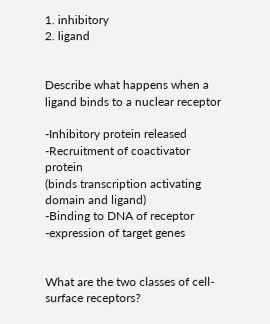1. inhibitory
2. ligand


Describe what happens when a ligand binds to a nuclear receptor

-Inhibitory protein released
-Recruitment of coactivator protein
(binds transcription activating domain and ligand)
-Binding to DNA of receptor
-expression of target genes


What are the two classes of cell-surface receptors?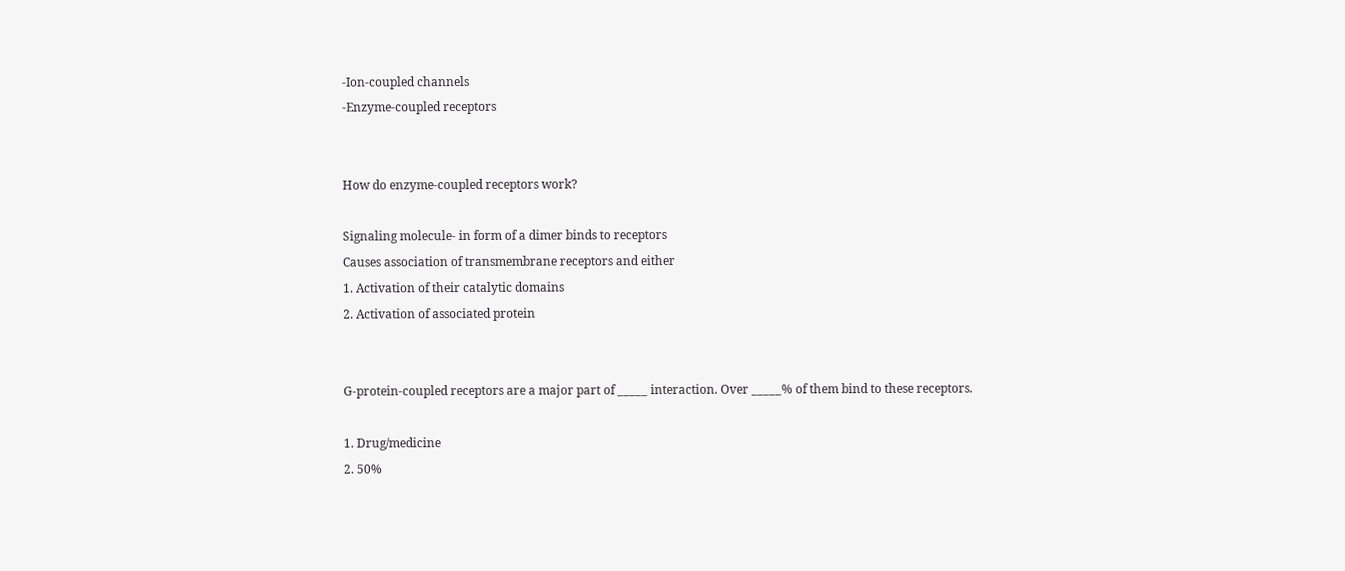-Ion-coupled channels
-Enzyme-coupled receptors


How do enzyme-coupled receptors work?

Signaling molecule- in form of a dimer binds to receptors
Causes association of transmembrane receptors and either
1. Activation of their catalytic domains
2. Activation of associated protein


G-protein-coupled receptors are a major part of _____ interaction. Over _____% of them bind to these receptors.

1. Drug/medicine
2. 50%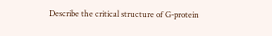Describe the critical structure of G-protein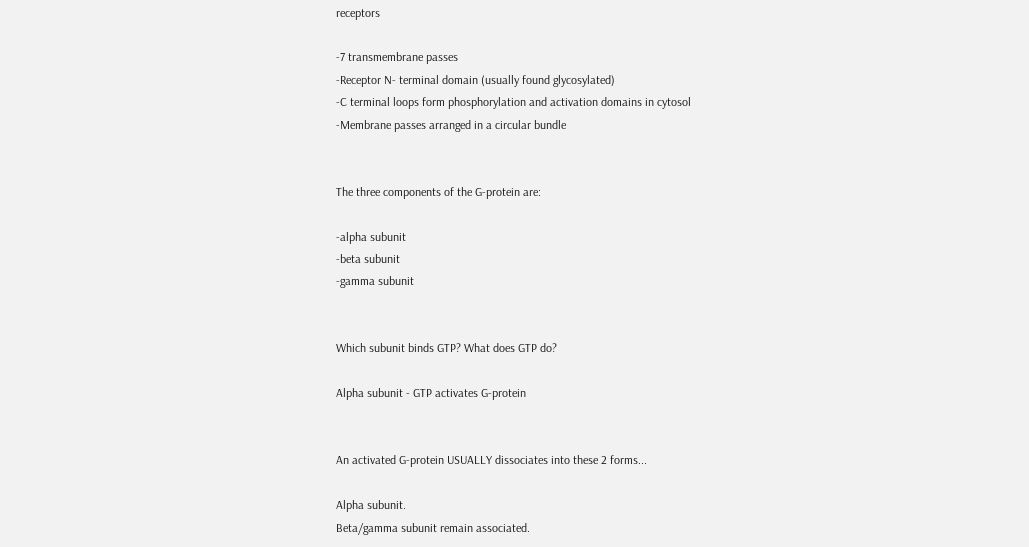receptors

-7 transmembrane passes
-Receptor N- terminal domain (usually found glycosylated)
-C terminal loops form phosphorylation and activation domains in cytosol
-Membrane passes arranged in a circular bundle


The three components of the G-protein are:

-alpha subunit
-beta subunit
-gamma subunit


Which subunit binds GTP? What does GTP do?

Alpha subunit - GTP activates G-protein


An activated G-protein USUALLY dissociates into these 2 forms...

Alpha subunit.
Beta/gamma subunit remain associated.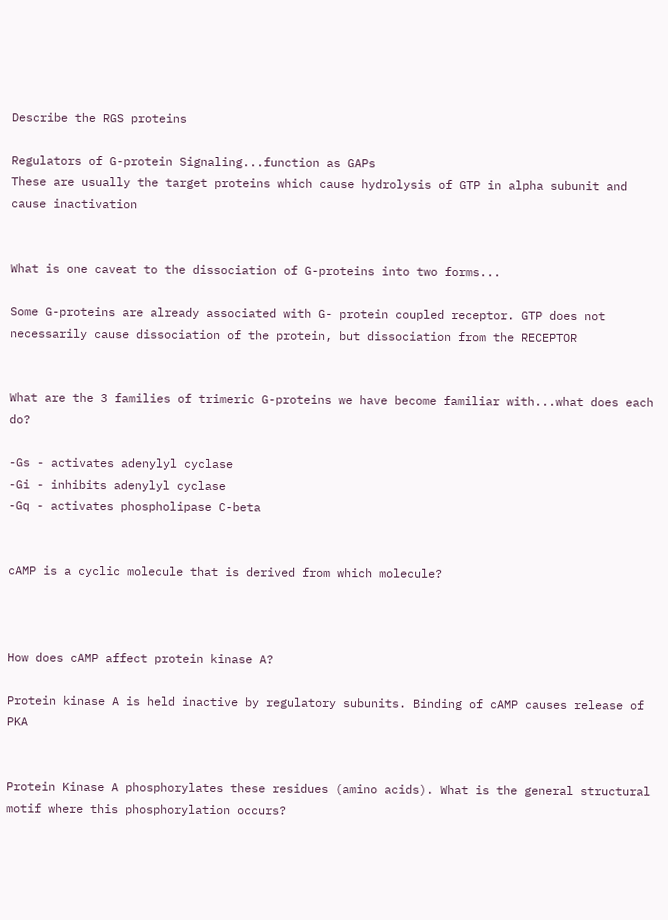Describe the RGS proteins

Regulators of G-protein Signaling...function as GAPs
These are usually the target proteins which cause hydrolysis of GTP in alpha subunit and cause inactivation


What is one caveat to the dissociation of G-proteins into two forms...

Some G-proteins are already associated with G- protein coupled receptor. GTP does not necessarily cause dissociation of the protein, but dissociation from the RECEPTOR


What are the 3 families of trimeric G-proteins we have become familiar with...what does each do?

-Gs - activates adenylyl cyclase
-Gi - inhibits adenylyl cyclase
-Gq - activates phospholipase C-beta


cAMP is a cyclic molecule that is derived from which molecule?



How does cAMP affect protein kinase A?

Protein kinase A is held inactive by regulatory subunits. Binding of cAMP causes release of PKA


Protein Kinase A phosphorylates these residues (amino acids). What is the general structural motif where this phosphorylation occurs?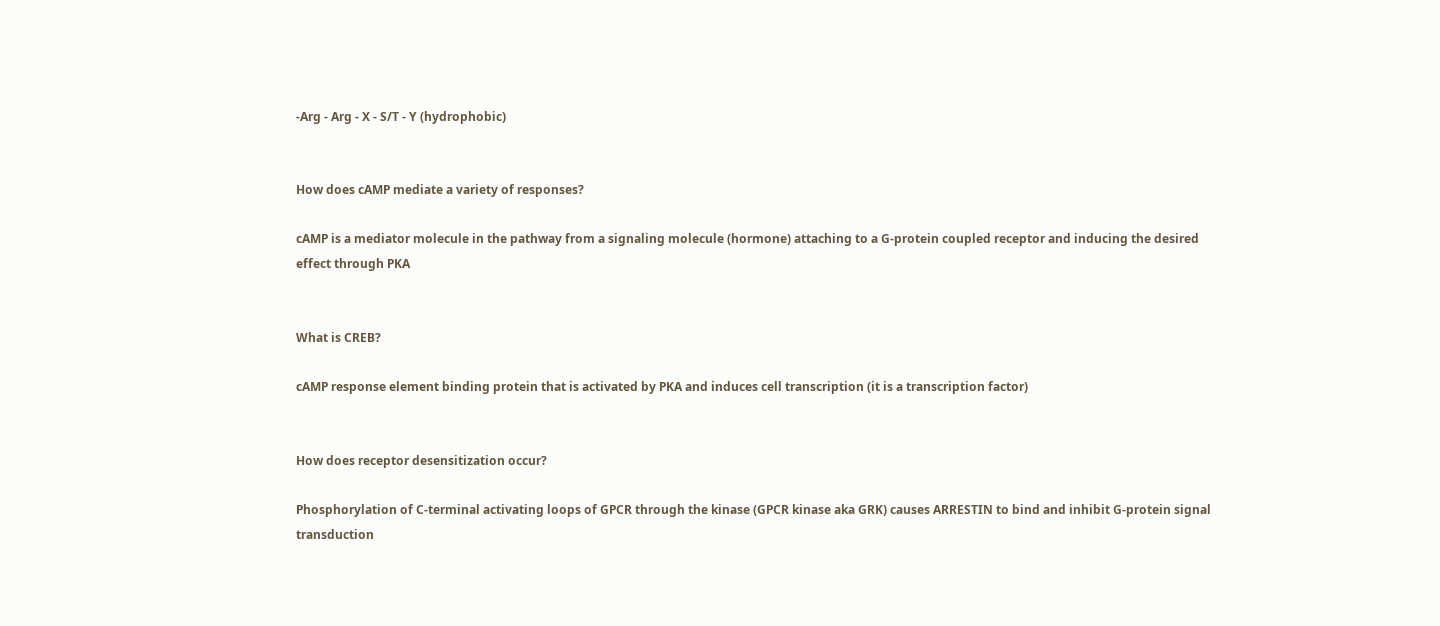-Arg - Arg - X - S/T - Y (hydrophobic)


How does cAMP mediate a variety of responses?

cAMP is a mediator molecule in the pathway from a signaling molecule (hormone) attaching to a G-protein coupled receptor and inducing the desired effect through PKA


What is CREB?

cAMP response element binding protein that is activated by PKA and induces cell transcription (it is a transcription factor)


How does receptor desensitization occur?

Phosphorylation of C-terminal activating loops of GPCR through the kinase (GPCR kinase aka GRK) causes ARRESTIN to bind and inhibit G-protein signal transduction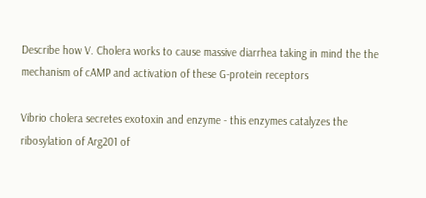Describe how V. Cholera works to cause massive diarrhea taking in mind the the mechanism of cAMP and activation of these G-protein receptors

Vibrio cholera secretes exotoxin and enzyme - this enzymes catalyzes the ribosylation of Arg201 of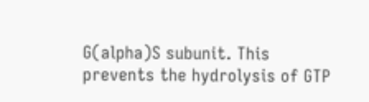G(alpha)S subunit. This prevents the hydrolysis of GTP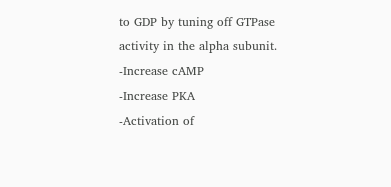to GDP by tuning off GTPase activity in the alpha subunit.
-Increase cAMP
-Increase PKA
-Activation of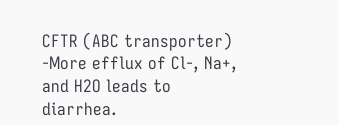CFTR (ABC transporter)
-More efflux of Cl-, Na+, and H2O leads to diarrhea.